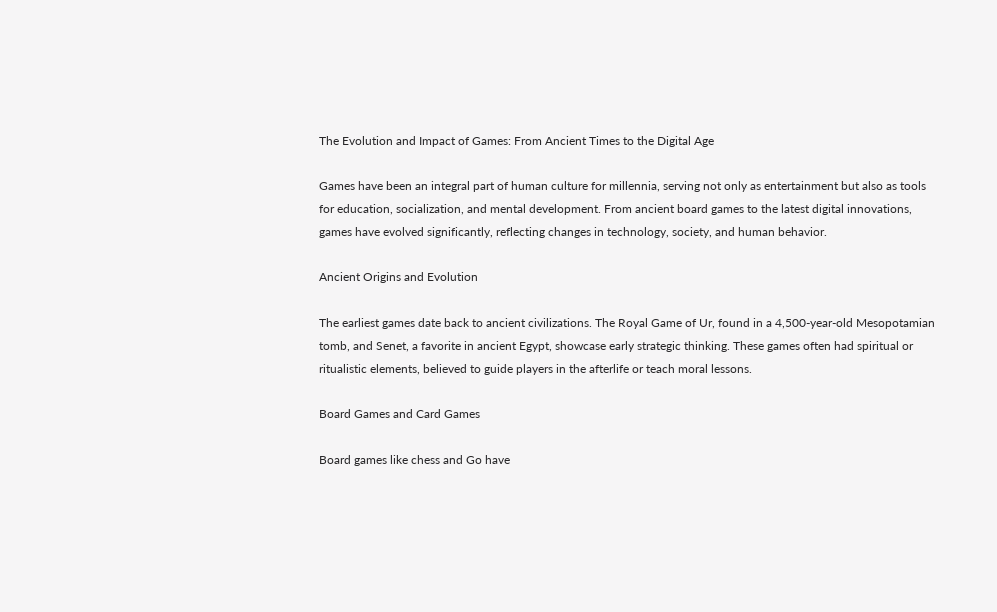The Evolution and Impact of Games: From Ancient Times to the Digital Age

Games have been an integral part of human culture for millennia, serving not only as entertainment but also as tools for education, socialization, and mental development. From ancient board games to the latest digital innovations, games have evolved significantly, reflecting changes in technology, society, and human behavior.

Ancient Origins and Evolution

The earliest games date back to ancient civilizations. The Royal Game of Ur, found in a 4,500-year-old Mesopotamian tomb, and Senet, a favorite in ancient Egypt, showcase early strategic thinking. These games often had spiritual or ritualistic elements, believed to guide players in the afterlife or teach moral lessons.

Board Games and Card Games

Board games like chess and Go have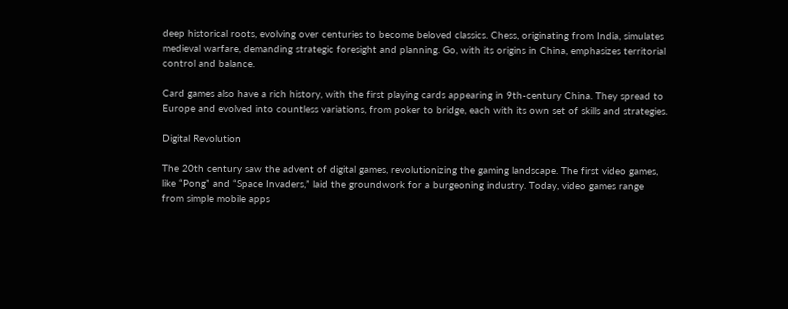deep historical roots, evolving over centuries to become beloved classics. Chess, originating from India, simulates medieval warfare, demanding strategic foresight and planning. Go, with its origins in China, emphasizes territorial control and balance.

Card games also have a rich history, with the first playing cards appearing in 9th-century China. They spread to Europe and evolved into countless variations, from poker to bridge, each with its own set of skills and strategies.

Digital Revolution

The 20th century saw the advent of digital games, revolutionizing the gaming landscape. The first video games, like “Pong” and “Space Invaders,” laid the groundwork for a burgeoning industry. Today, video games range from simple mobile apps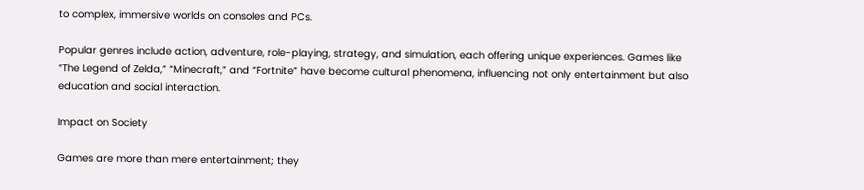to complex, immersive worlds on consoles and PCs.

Popular genres include action, adventure, role-playing, strategy, and simulation, each offering unique experiences. Games like “The Legend of Zelda,” “Minecraft,” and “Fortnite” have become cultural phenomena, influencing not only entertainment but also education and social interaction.

Impact on Society

Games are more than mere entertainment; they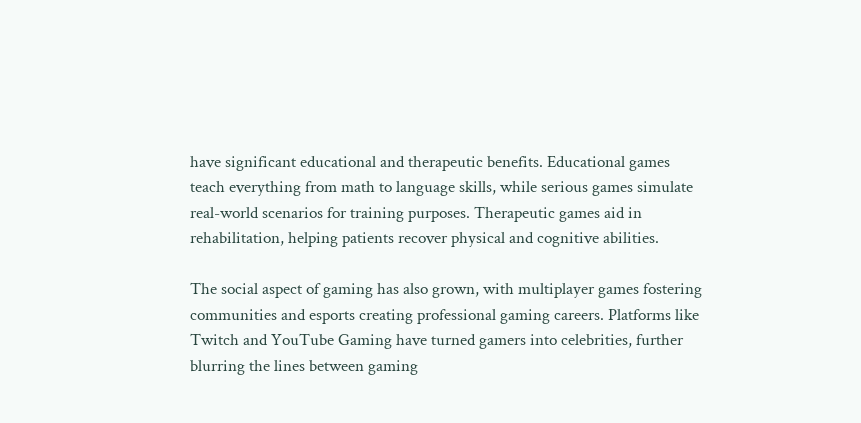have significant educational and therapeutic benefits. Educational games teach everything from math to language skills, while serious games simulate real-world scenarios for training purposes. Therapeutic games aid in rehabilitation, helping patients recover physical and cognitive abilities.

The social aspect of gaming has also grown, with multiplayer games fostering communities and esports creating professional gaming careers. Platforms like Twitch and YouTube Gaming have turned gamers into celebrities, further blurring the lines between gaming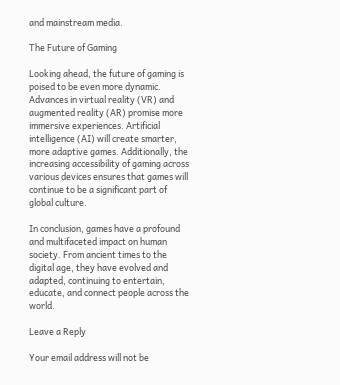and mainstream media.

The Future of Gaming

Looking ahead, the future of gaming is poised to be even more dynamic. Advances in virtual reality (VR) and augmented reality (AR) promise more immersive experiences. Artificial intelligence (AI) will create smarter, more adaptive games. Additionally, the increasing accessibility of gaming across various devices ensures that games will continue to be a significant part of global culture.

In conclusion, games have a profound and multifaceted impact on human society. From ancient times to the digital age, they have evolved and adapted, continuing to entertain, educate, and connect people across the world.

Leave a Reply

Your email address will not be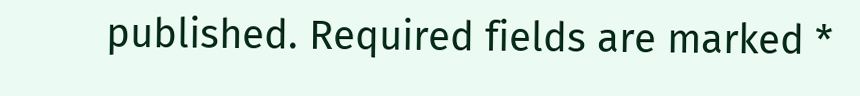published. Required fields are marked *